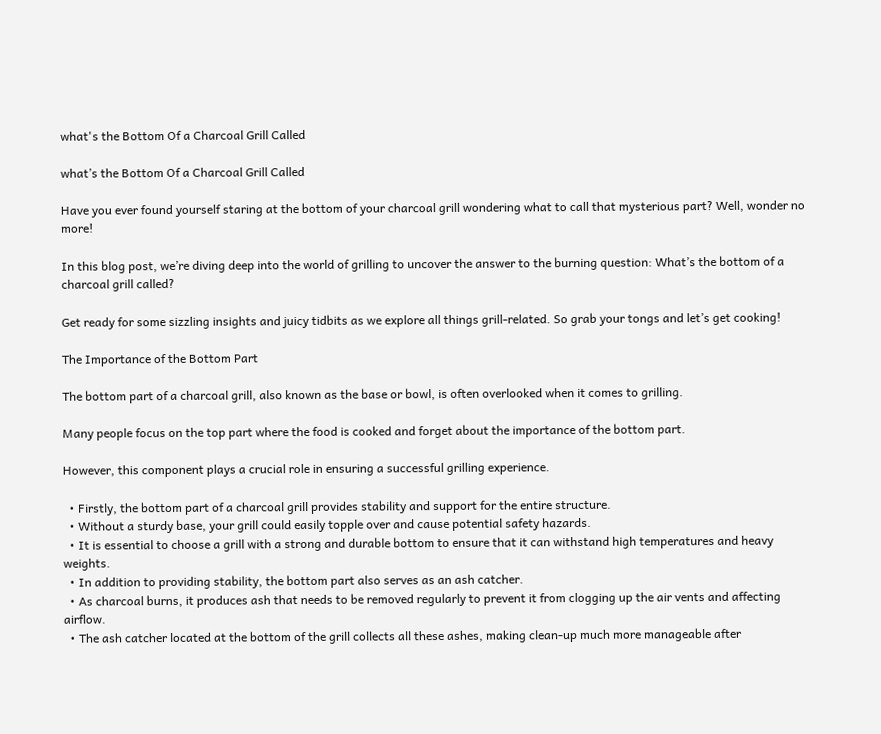what's the Bottom Of a Charcoal Grill Called

what’s the Bottom Of a Charcoal Grill Called

Have you ever found yourself staring at the bottom of your charcoal grill wondering what to call that mysterious part? Well, wonder no more!

In this blog post, we’re diving deep into the world of grilling to uncover the answer to the burning question: What’s the bottom of a charcoal grill called?

Get ready for some sizzling insights and juicy tidbits as we explore all things grill-related. So grab your tongs and let’s get cooking!

The Importance of the Bottom Part

The bottom part of a charcoal grill, also known as the base or bowl, is often overlooked when it comes to grilling.

Many people focus on the top part where the food is cooked and forget about the importance of the bottom part.

However, this component plays a crucial role in ensuring a successful grilling experience.

  • Firstly, the bottom part of a charcoal grill provides stability and support for the entire structure.
  • Without a sturdy base, your grill could easily topple over and cause potential safety hazards.
  • It is essential to choose a grill with a strong and durable bottom to ensure that it can withstand high temperatures and heavy weights.
  • In addition to providing stability, the bottom part also serves as an ash catcher.
  • As charcoal burns, it produces ash that needs to be removed regularly to prevent it from clogging up the air vents and affecting airflow.
  • The ash catcher located at the bottom of the grill collects all these ashes, making clean-up much more manageable after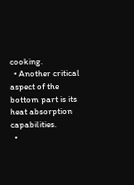cooking.
  • Another critical aspect of the bottom part is its heat absorption capabilities.
  •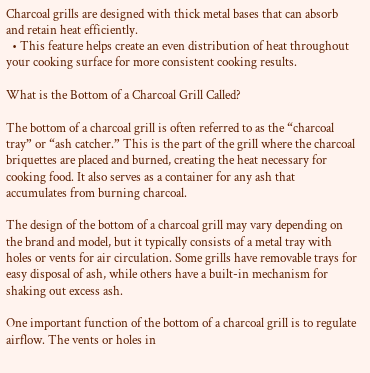Charcoal grills are designed with thick metal bases that can absorb and retain heat efficiently.
  • This feature helps create an even distribution of heat throughout your cooking surface for more consistent cooking results.

What is the Bottom of a Charcoal Grill Called?

The bottom of a charcoal grill is often referred to as the “charcoal tray” or “ash catcher.” This is the part of the grill where the charcoal briquettes are placed and burned, creating the heat necessary for cooking food. It also serves as a container for any ash that accumulates from burning charcoal.

The design of the bottom of a charcoal grill may vary depending on the brand and model, but it typically consists of a metal tray with holes or vents for air circulation. Some grills have removable trays for easy disposal of ash, while others have a built-in mechanism for shaking out excess ash.

One important function of the bottom of a charcoal grill is to regulate airflow. The vents or holes in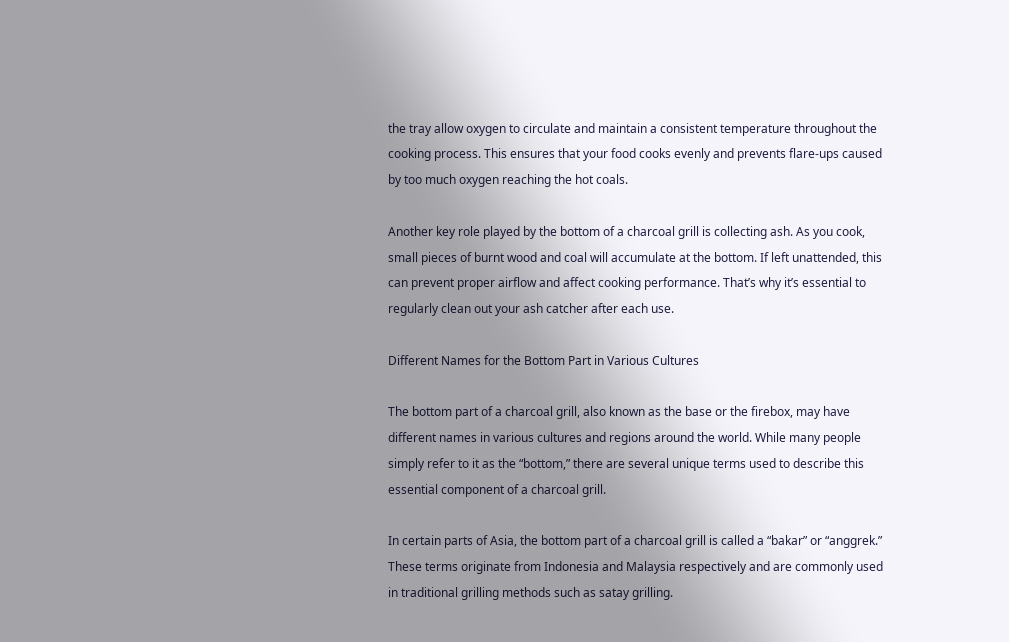the tray allow oxygen to circulate and maintain a consistent temperature throughout the cooking process. This ensures that your food cooks evenly and prevents flare-ups caused by too much oxygen reaching the hot coals.

Another key role played by the bottom of a charcoal grill is collecting ash. As you cook, small pieces of burnt wood and coal will accumulate at the bottom. If left unattended, this can prevent proper airflow and affect cooking performance. That’s why it’s essential to regularly clean out your ash catcher after each use.

Different Names for the Bottom Part in Various Cultures

The bottom part of a charcoal grill, also known as the base or the firebox, may have different names in various cultures and regions around the world. While many people simply refer to it as the “bottom,” there are several unique terms used to describe this essential component of a charcoal grill.

In certain parts of Asia, the bottom part of a charcoal grill is called a “bakar” or “anggrek.” These terms originate from Indonesia and Malaysia respectively and are commonly used in traditional grilling methods such as satay grilling.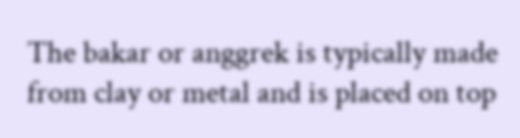The bakar or anggrek is typically made from clay or metal and is placed on top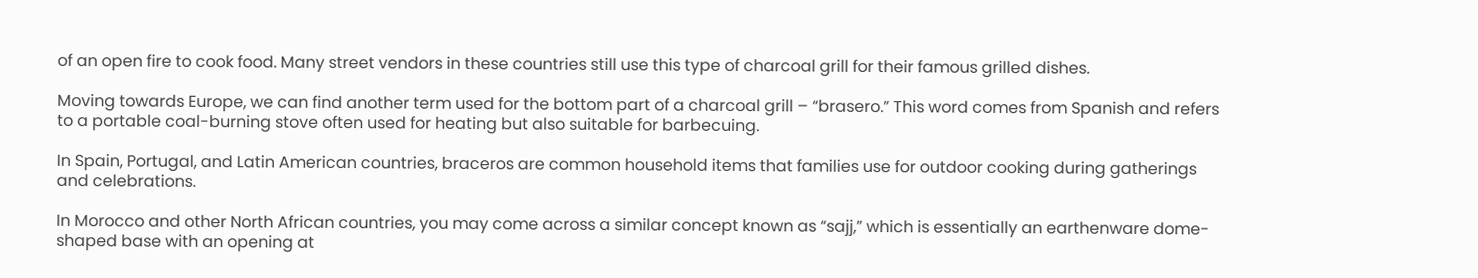of an open fire to cook food. Many street vendors in these countries still use this type of charcoal grill for their famous grilled dishes.

Moving towards Europe, we can find another term used for the bottom part of a charcoal grill – “brasero.” This word comes from Spanish and refers to a portable coal-burning stove often used for heating but also suitable for barbecuing.

In Spain, Portugal, and Latin American countries, braceros are common household items that families use for outdoor cooking during gatherings and celebrations.

In Morocco and other North African countries, you may come across a similar concept known as “sajj,” which is essentially an earthenware dome-shaped base with an opening at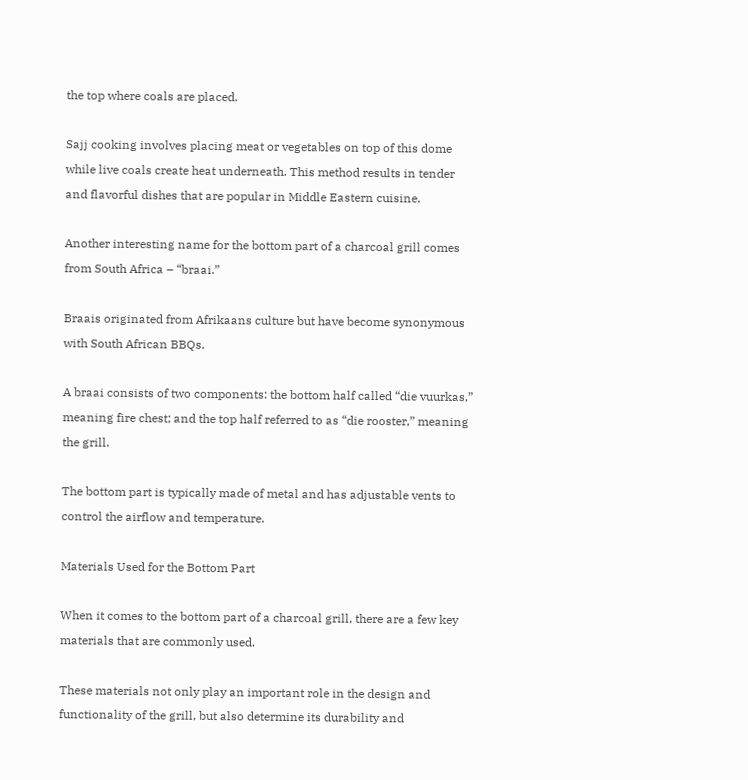the top where coals are placed.

Sajj cooking involves placing meat or vegetables on top of this dome while live coals create heat underneath. This method results in tender and flavorful dishes that are popular in Middle Eastern cuisine.

Another interesting name for the bottom part of a charcoal grill comes from South Africa – “braai.”

Braais originated from Afrikaans culture but have become synonymous with South African BBQs.

A braai consists of two components: the bottom half called “die vuurkas,” meaning fire chest; and the top half referred to as “die rooster,” meaning the grill.

The bottom part is typically made of metal and has adjustable vents to control the airflow and temperature.

Materials Used for the Bottom Part

When it comes to the bottom part of a charcoal grill, there are a few key materials that are commonly used.

These materials not only play an important role in the design and functionality of the grill, but also determine its durability and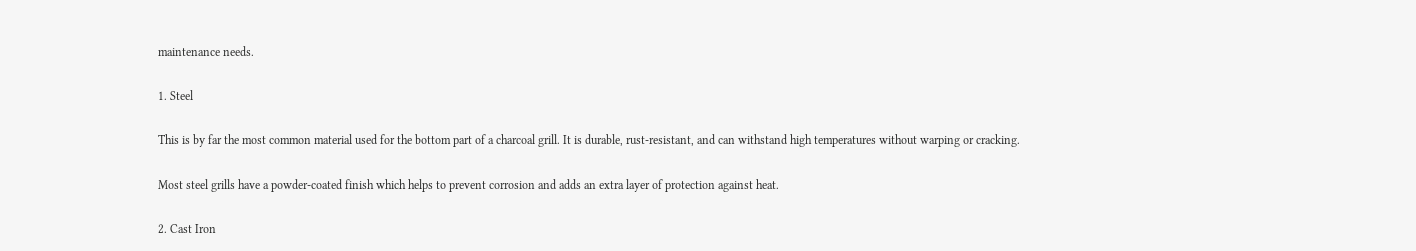maintenance needs.

1. Steel

This is by far the most common material used for the bottom part of a charcoal grill. It is durable, rust-resistant, and can withstand high temperatures without warping or cracking.

Most steel grills have a powder-coated finish which helps to prevent corrosion and adds an extra layer of protection against heat.

2. Cast Iron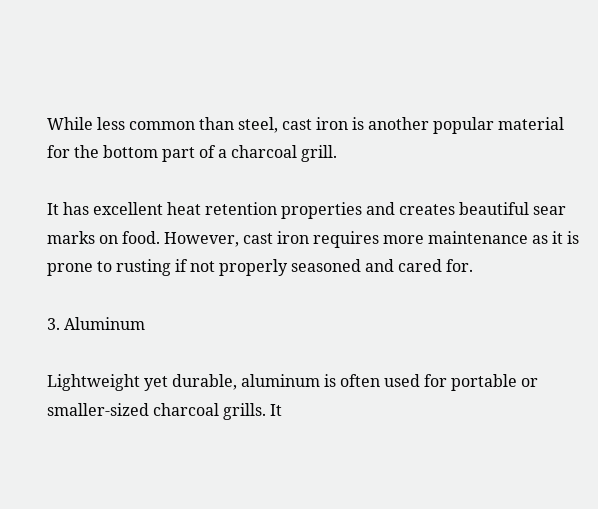While less common than steel, cast iron is another popular material for the bottom part of a charcoal grill.

It has excellent heat retention properties and creates beautiful sear marks on food. However, cast iron requires more maintenance as it is prone to rusting if not properly seasoned and cared for.

3. Aluminum

Lightweight yet durable, aluminum is often used for portable or smaller-sized charcoal grills. It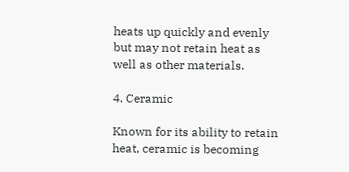heats up quickly and evenly but may not retain heat as well as other materials.

4. Ceramic

Known for its ability to retain heat, ceramic is becoming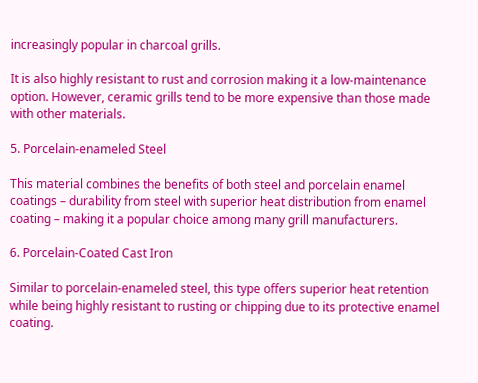increasingly popular in charcoal grills.

It is also highly resistant to rust and corrosion making it a low-maintenance option. However, ceramic grills tend to be more expensive than those made with other materials.

5. Porcelain-enameled Steel

This material combines the benefits of both steel and porcelain enamel coatings – durability from steel with superior heat distribution from enamel coating – making it a popular choice among many grill manufacturers.

6. Porcelain-Coated Cast Iron

Similar to porcelain-enameled steel, this type offers superior heat retention while being highly resistant to rusting or chipping due to its protective enamel coating.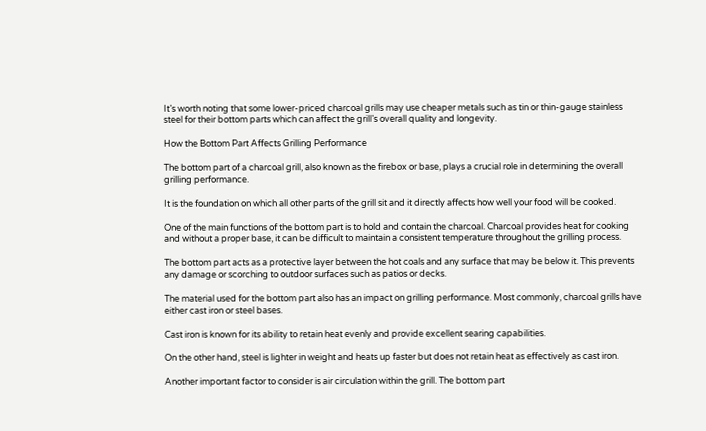It’s worth noting that some lower-priced charcoal grills may use cheaper metals such as tin or thin-gauge stainless steel for their bottom parts which can affect the grill’s overall quality and longevity.

How the Bottom Part Affects Grilling Performance

The bottom part of a charcoal grill, also known as the firebox or base, plays a crucial role in determining the overall grilling performance.

It is the foundation on which all other parts of the grill sit and it directly affects how well your food will be cooked.

One of the main functions of the bottom part is to hold and contain the charcoal. Charcoal provides heat for cooking and without a proper base, it can be difficult to maintain a consistent temperature throughout the grilling process.

The bottom part acts as a protective layer between the hot coals and any surface that may be below it. This prevents any damage or scorching to outdoor surfaces such as patios or decks.

The material used for the bottom part also has an impact on grilling performance. Most commonly, charcoal grills have either cast iron or steel bases.

Cast iron is known for its ability to retain heat evenly and provide excellent searing capabilities.

On the other hand, steel is lighter in weight and heats up faster but does not retain heat as effectively as cast iron.

Another important factor to consider is air circulation within the grill. The bottom part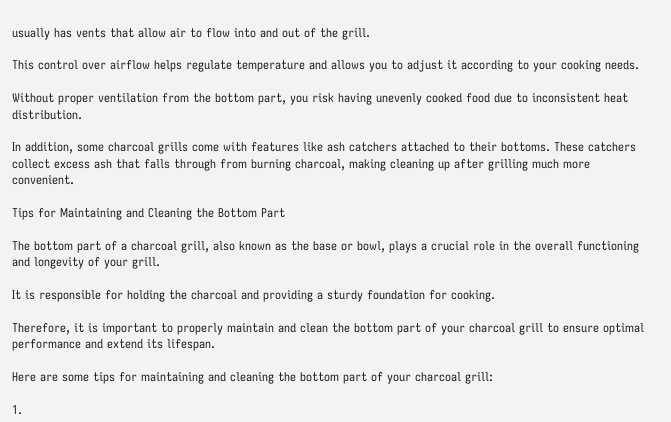usually has vents that allow air to flow into and out of the grill.

This control over airflow helps regulate temperature and allows you to adjust it according to your cooking needs.

Without proper ventilation from the bottom part, you risk having unevenly cooked food due to inconsistent heat distribution.

In addition, some charcoal grills come with features like ash catchers attached to their bottoms. These catchers collect excess ash that falls through from burning charcoal, making cleaning up after grilling much more convenient.

Tips for Maintaining and Cleaning the Bottom Part

The bottom part of a charcoal grill, also known as the base or bowl, plays a crucial role in the overall functioning and longevity of your grill.

It is responsible for holding the charcoal and providing a sturdy foundation for cooking.

Therefore, it is important to properly maintain and clean the bottom part of your charcoal grill to ensure optimal performance and extend its lifespan.

Here are some tips for maintaining and cleaning the bottom part of your charcoal grill:

1.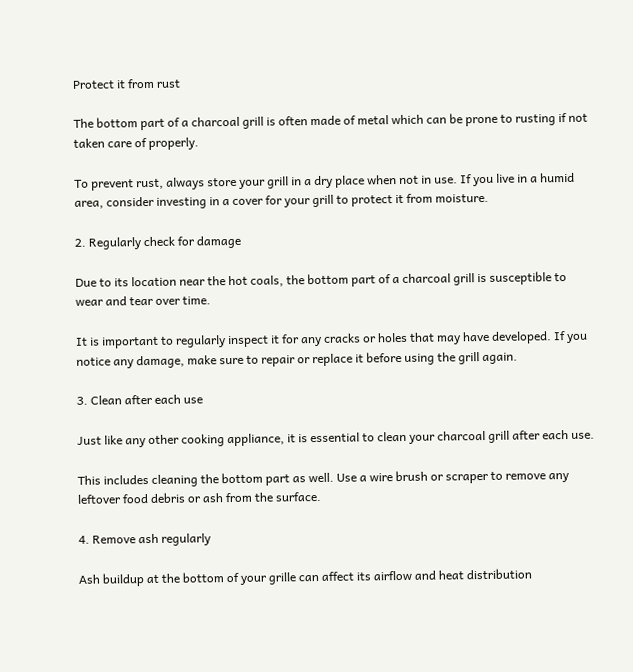Protect it from rust

The bottom part of a charcoal grill is often made of metal which can be prone to rusting if not taken care of properly.

To prevent rust, always store your grill in a dry place when not in use. If you live in a humid area, consider investing in a cover for your grill to protect it from moisture.

2. Regularly check for damage

Due to its location near the hot coals, the bottom part of a charcoal grill is susceptible to wear and tear over time.

It is important to regularly inspect it for any cracks or holes that may have developed. If you notice any damage, make sure to repair or replace it before using the grill again.

3. Clean after each use

Just like any other cooking appliance, it is essential to clean your charcoal grill after each use.

This includes cleaning the bottom part as well. Use a wire brush or scraper to remove any leftover food debris or ash from the surface.

4. Remove ash regularly

Ash buildup at the bottom of your grille can affect its airflow and heat distribution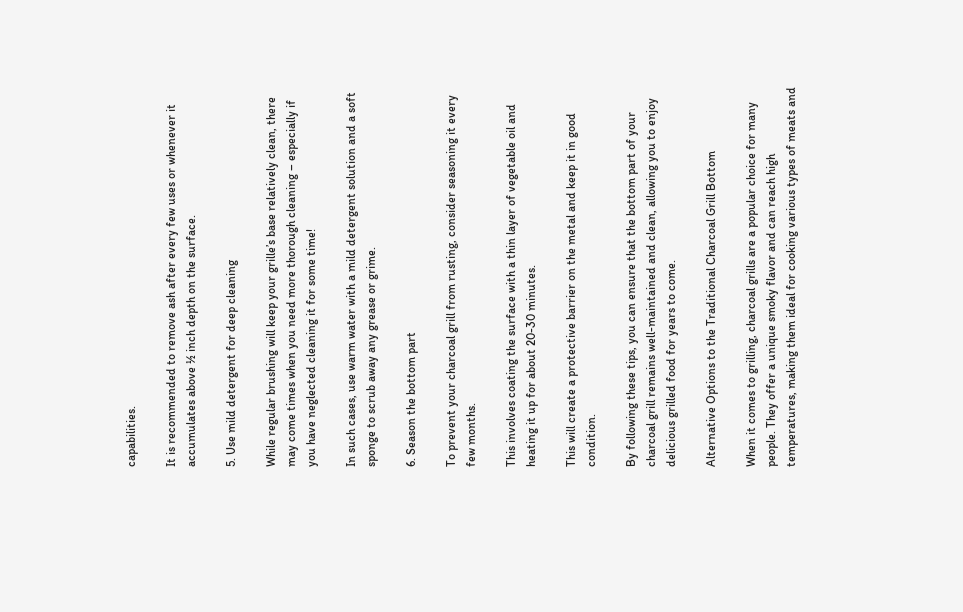capabilities.

It is recommended to remove ash after every few uses or whenever it accumulates above ½ inch depth on the surface.

5. Use mild detergent for deep cleaning

While regular brushing will keep your grille’s base relatively clean, there may come times when you need more thorough cleaning – especially if you have neglected cleaning it for some time!

In such cases, use warm water with a mild detergent solution and a soft sponge to scrub away any grease or grime.

6. Season the bottom part

To prevent your charcoal grill from rusting, consider seasoning it every few months.

This involves coating the surface with a thin layer of vegetable oil and heating it up for about 20-30 minutes.

This will create a protective barrier on the metal and keep it in good condition.

By following these tips, you can ensure that the bottom part of your charcoal grill remains well-maintained and clean, allowing you to enjoy delicious grilled food for years to come.

Alternative Options to the Traditional Charcoal Grill Bottom

When it comes to grilling, charcoal grills are a popular choice for many people. They offer a unique smoky flavor and can reach high temperatures, making them ideal for cooking various types of meats and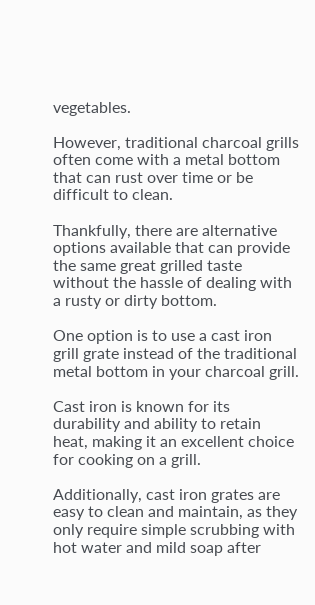vegetables.

However, traditional charcoal grills often come with a metal bottom that can rust over time or be difficult to clean.

Thankfully, there are alternative options available that can provide the same great grilled taste without the hassle of dealing with a rusty or dirty bottom.

One option is to use a cast iron grill grate instead of the traditional metal bottom in your charcoal grill.

Cast iron is known for its durability and ability to retain heat, making it an excellent choice for cooking on a grill.

Additionally, cast iron grates are easy to clean and maintain, as they only require simple scrubbing with hot water and mild soap after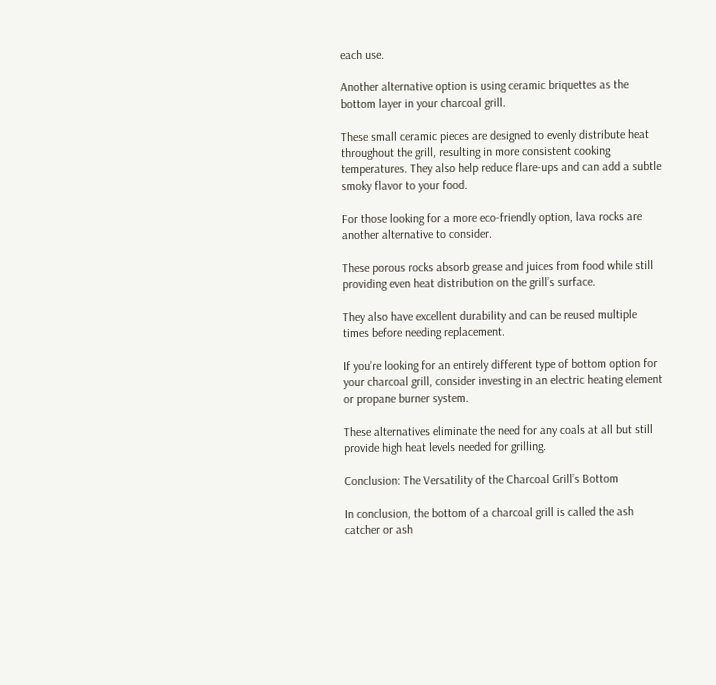each use.

Another alternative option is using ceramic briquettes as the bottom layer in your charcoal grill.

These small ceramic pieces are designed to evenly distribute heat throughout the grill, resulting in more consistent cooking temperatures. They also help reduce flare-ups and can add a subtle smoky flavor to your food.

For those looking for a more eco-friendly option, lava rocks are another alternative to consider.

These porous rocks absorb grease and juices from food while still providing even heat distribution on the grill’s surface.

They also have excellent durability and can be reused multiple times before needing replacement.

If you’re looking for an entirely different type of bottom option for your charcoal grill, consider investing in an electric heating element or propane burner system.

These alternatives eliminate the need for any coals at all but still provide high heat levels needed for grilling.

Conclusion: The Versatility of the Charcoal Grill’s Bottom

In conclusion, the bottom of a charcoal grill is called the ash catcher or ash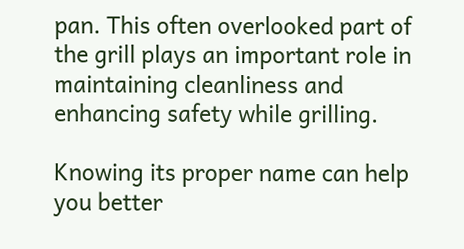pan. This often overlooked part of the grill plays an important role in maintaining cleanliness and enhancing safety while grilling.

Knowing its proper name can help you better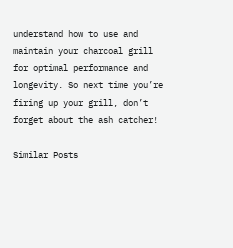understand how to use and maintain your charcoal grill for optimal performance and longevity. So next time you’re firing up your grill, don’t forget about the ash catcher!

Similar Posts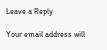Leave a Reply

Your email address will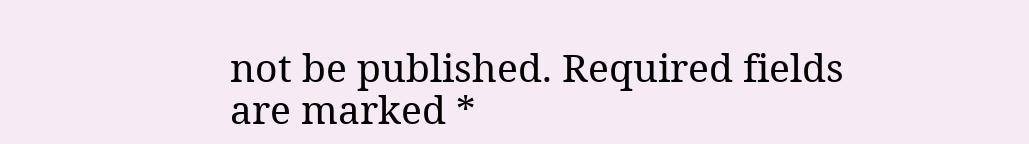not be published. Required fields are marked *